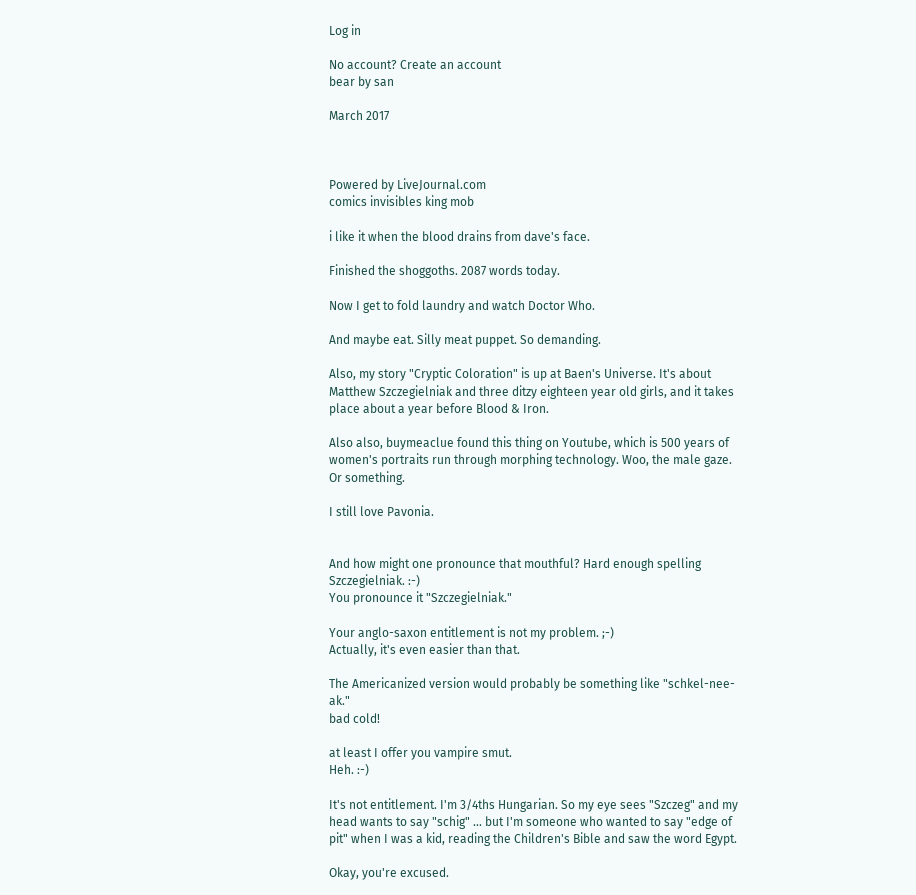Log in

No account? Create an account
bear by san

March 2017



Powered by LiveJournal.com
comics invisibles king mob

i like it when the blood drains from dave's face.

Finished the shoggoths. 2087 words today.

Now I get to fold laundry and watch Doctor Who.

And maybe eat. Silly meat puppet. So demanding.

Also, my story "Cryptic Coloration" is up at Baen's Universe. It's about Matthew Szczegielniak and three ditzy eighteen year old girls, and it takes place about a year before Blood & Iron.

Also also, buymeaclue found this thing on Youtube, which is 500 years of women's portraits run through morphing technology. Woo, the male gaze. Or something.

I still love Pavonia.


And how might one pronounce that mouthful? Hard enough spelling Szczegielniak. :-)
You pronounce it "Szczegielniak."

Your anglo-saxon entitlement is not my problem. ;-)
Actually, it's even easier than that.

The Americanized version would probably be something like "schkel-nee-ak."
bad cold!

at least I offer you vampire smut.
Heh. :-)

It's not entitlement. I'm 3/4ths Hungarian. So my eye sees "Szczeg" and my head wants to say "schig" ... but I'm someone who wanted to say "edge of pit" when I was a kid, reading the Children's Bible and saw the word Egypt.

Okay, you're excused.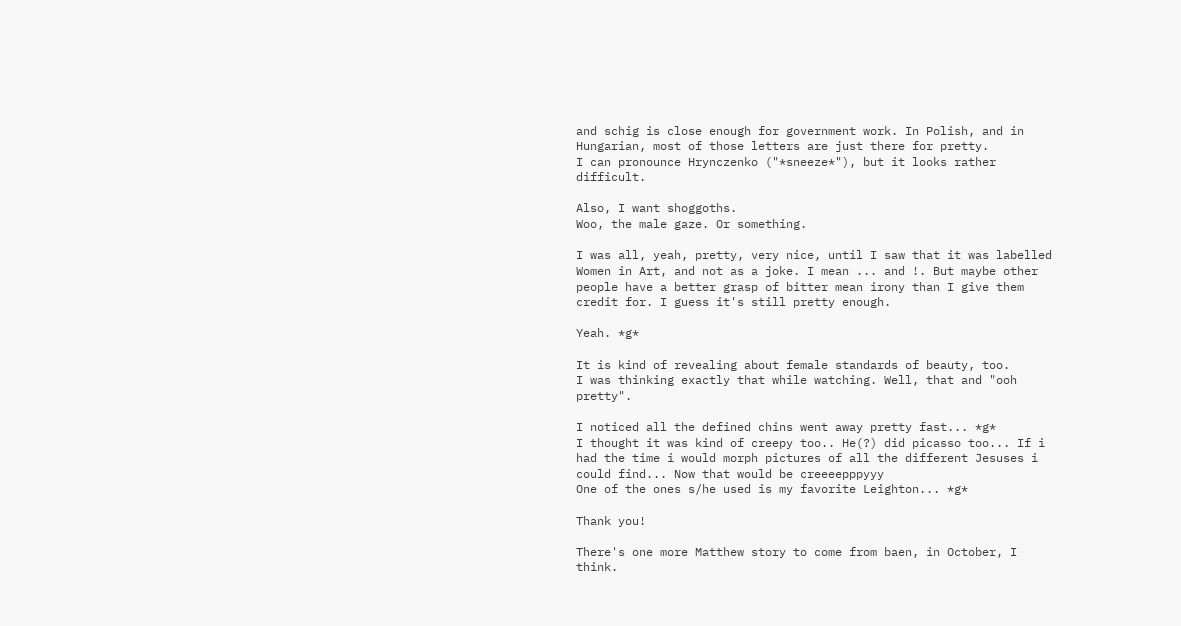and schig is close enough for government work. In Polish, and in Hungarian, most of those letters are just there for pretty.
I can pronounce Hrynczenko ("*sneeze*"), but it looks rather difficult.

Also, I want shoggoths.
Woo, the male gaze. Or something.

I was all, yeah, pretty, very nice, until I saw that it was labelled Women in Art, and not as a joke. I mean ... and !. But maybe other people have a better grasp of bitter mean irony than I give them credit for. I guess it's still pretty enough.

Yeah. *g*

It is kind of revealing about female standards of beauty, too.
I was thinking exactly that while watching. Well, that and "ooh pretty".

I noticed all the defined chins went away pretty fast... *g*
I thought it was kind of creepy too.. He(?) did picasso too... If i had the time i would morph pictures of all the different Jesuses i could find... Now that would be creeeepppyyy
One of the ones s/he used is my favorite Leighton... *g*

Thank you!

There's one more Matthew story to come from baen, in October, I think.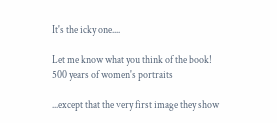It's the icky one....

Let me know what you think of the book!
500 years of women's portraits

...except that the very first image they show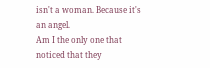isn't a woman. Because it's an angel.
Am I the only one that noticed that they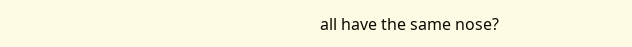all have the same nose?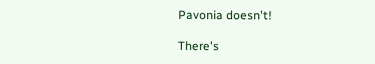Pavonia doesn't!

There's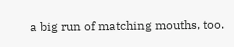a big run of matching mouths, too.